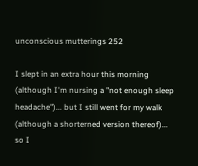unconscious mutterings 252

I slept in an extra hour this morning (although I'm nursing a "not enough sleep headache")... but I still went for my walk (although a shorterned version thereof)... so I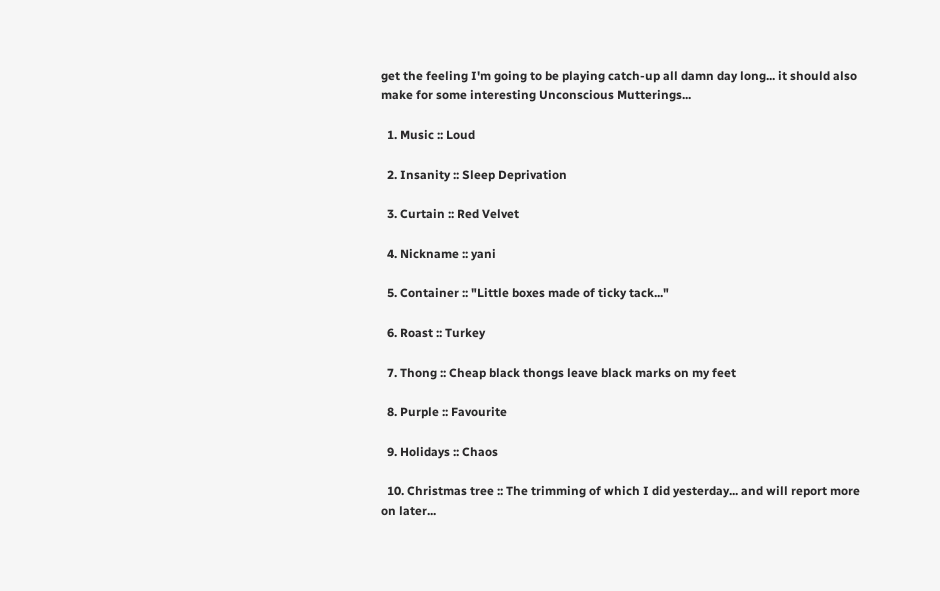get the feeling I'm going to be playing catch-up all damn day long... it should also make for some interesting Unconscious Mutterings...

  1. Music :: Loud

  2. Insanity :: Sleep Deprivation

  3. Curtain :: Red Velvet

  4. Nickname :: yani

  5. Container :: "Little boxes made of ticky tack..."

  6. Roast :: Turkey

  7. Thong :: Cheap black thongs leave black marks on my feet

  8. Purple :: Favourite

  9. Holidays :: Chaos

  10. Christmas tree :: The trimming of which I did yesterday... and will report more on later...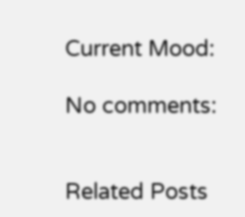Current Mood:

No comments:


Related Posts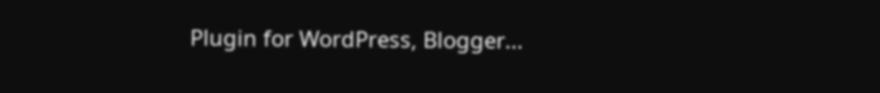Plugin for WordPress, Blogger...